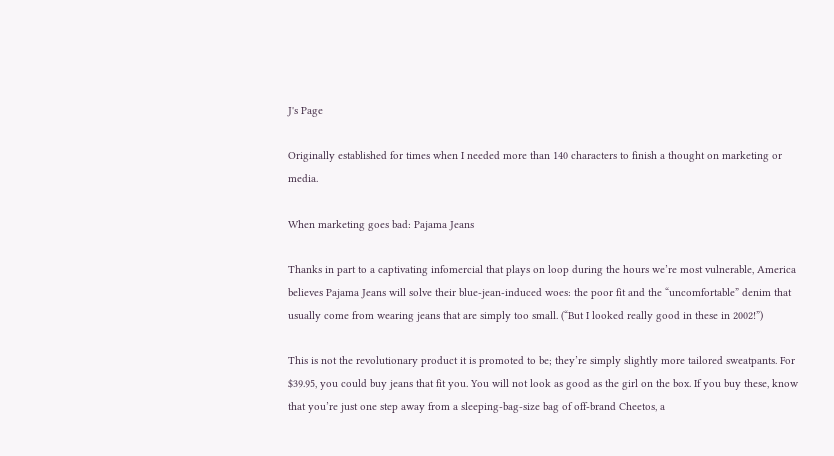J's Page

Originally established for times when I needed more than 140 characters to finish a thought on marketing or media.

When marketing goes bad: Pajama Jeans

Thanks in part to a captivating infomercial that plays on loop during the hours we’re most vulnerable, America believes Pajama Jeans will solve their blue-jean-induced woes: the poor fit and the “uncomfortable” denim that usually come from wearing jeans that are simply too small. (“But I looked really good in these in 2002!”)

This is not the revolutionary product it is promoted to be; they’re simply slightly more tailored sweatpants. For $39.95, you could buy jeans that fit you. You will not look as good as the girl on the box. If you buy these, know that you’re just one step away from a sleeping-bag-size bag of off-brand Cheetos, a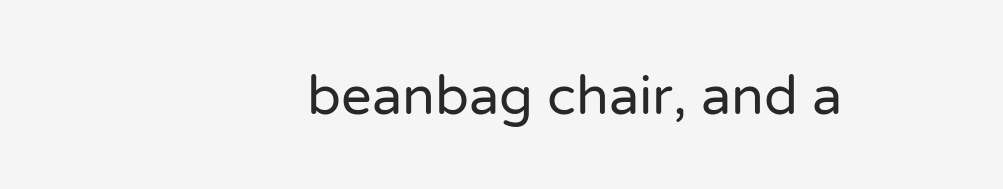beanbag chair, and a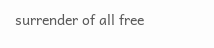surrender of all free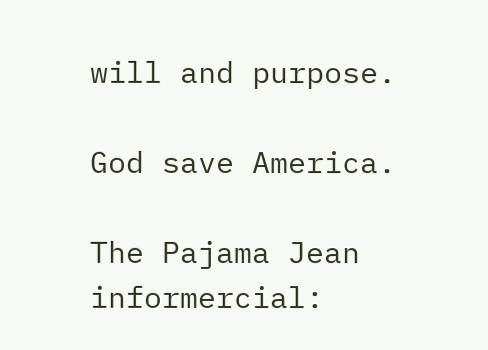will and purpose.

God save America.

The Pajama Jean informercial: